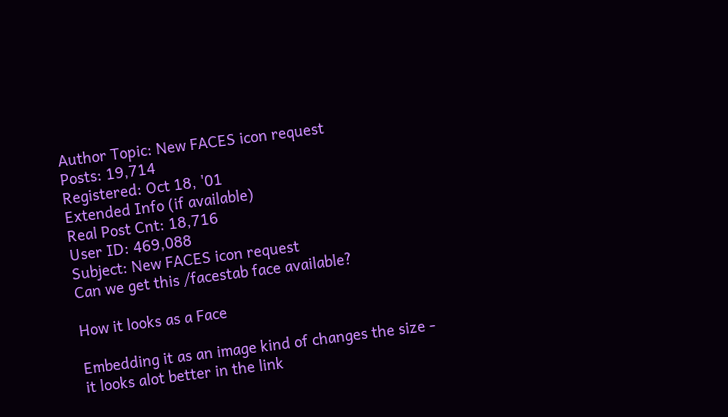Author Topic: New FACES icon request
Posts: 19,714
Registered: Oct 18, '01
Extended Info (if available)
Real Post Cnt: 18,716
User ID: 469,088
Subject: New FACES icon request
Can we get this /facestab face available?

How it looks as a Face

Embedding it as an image kind of changes the size - it looks alot better in the link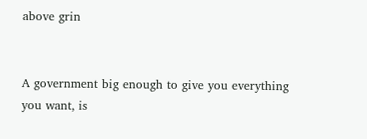above grin


A government big enough to give you everything you want, is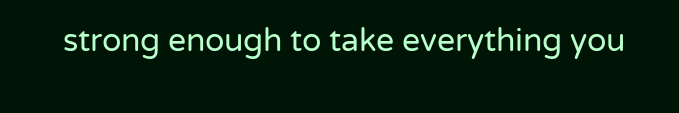strong enough to take everything you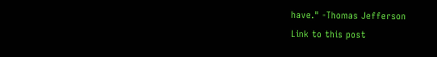have." -Thomas Jefferson
Link to this post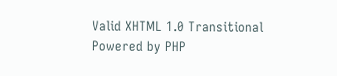Valid XHTML 1.0 Transitional Powered by PHP